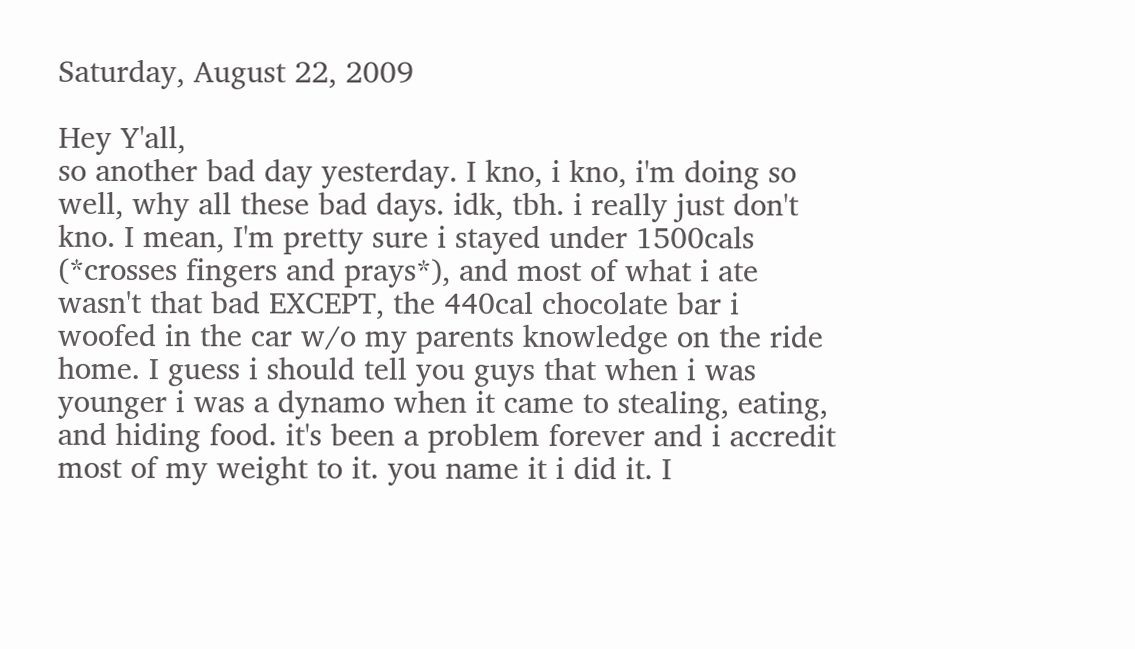Saturday, August 22, 2009

Hey Y'all,
so another bad day yesterday. I kno, i kno, i'm doing so well, why all these bad days. idk, tbh. i really just don't kno. I mean, I'm pretty sure i stayed under 1500cals (*crosses fingers and prays*), and most of what i ate wasn't that bad EXCEPT, the 440cal chocolate bar i woofed in the car w/o my parents knowledge on the ride home. I guess i should tell you guys that when i was younger i was a dynamo when it came to stealing, eating, and hiding food. it's been a problem forever and i accredit most of my weight to it. you name it i did it. I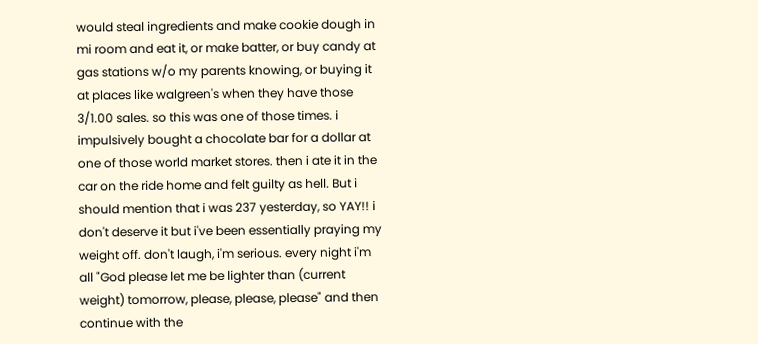would steal ingredients and make cookie dough in mi room and eat it, or make batter, or buy candy at gas stations w/o my parents knowing, or buying it at places like walgreen's when they have those 3/1.00 sales. so this was one of those times. i impulsively bought a chocolate bar for a dollar at one of those world market stores. then i ate it in the car on the ride home and felt guilty as hell. But i should mention that i was 237 yesterday, so YAY!! i don't deserve it but i've been essentially praying my weight off. don't laugh, i'm serious. every night i'm all "God please let me be lighter than (current weight) tomorrow, please, please, please" and then continue with the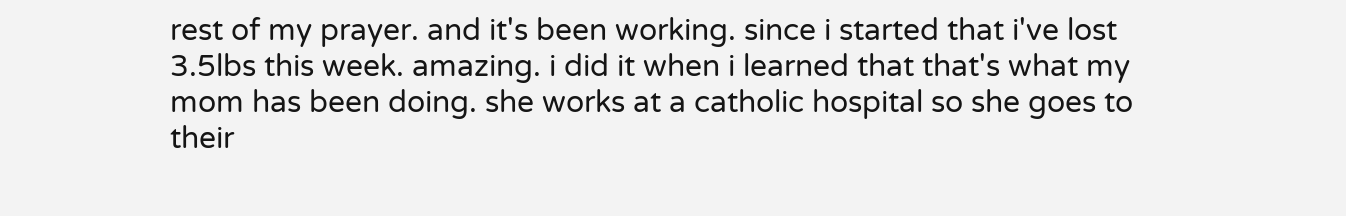rest of my prayer. and it's been working. since i started that i've lost 3.5lbs this week. amazing. i did it when i learned that that's what my mom has been doing. she works at a catholic hospital so she goes to their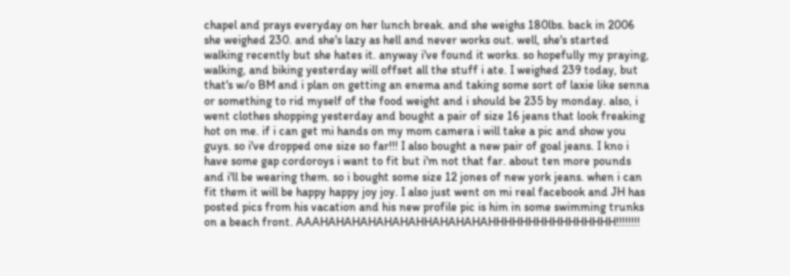chapel and prays everyday on her lunch break. and she weighs 180lbs. back in 2006 she weighed 230. and she's lazy as hell and never works out. well, she's started walking recently but she hates it. anyway i've found it works. so hopefully my praying, walking, and biking yesterday will offset all the stuff i ate. I weighed 239 today, but that's w/o BM and i plan on getting an enema and taking some sort of laxie like senna or something to rid myself of the food weight and i should be 235 by monday. also, i went clothes shopping yesterday and bought a pair of size 16 jeans that look freaking hot on me. if i can get mi hands on my mom camera i will take a pic and show you guys. so i've dropped one size so far!!! I also bought a new pair of goal jeans. I kno i have some gap cordoroys i want to fit but i'm not that far. about ten more pounds and i'll be wearing them. so i bought some size 12 jones of new york jeans. when i can fit them it will be happy happy joy joy. I also just went on mi real facebook and JH has posted pics from his vacation and his new profile pic is him in some swimming trunks on a beach front. AAAHAHAHAHAHAHAHHAHAHAHAHHHHHHHHHHHHHHHH!!!!!!!!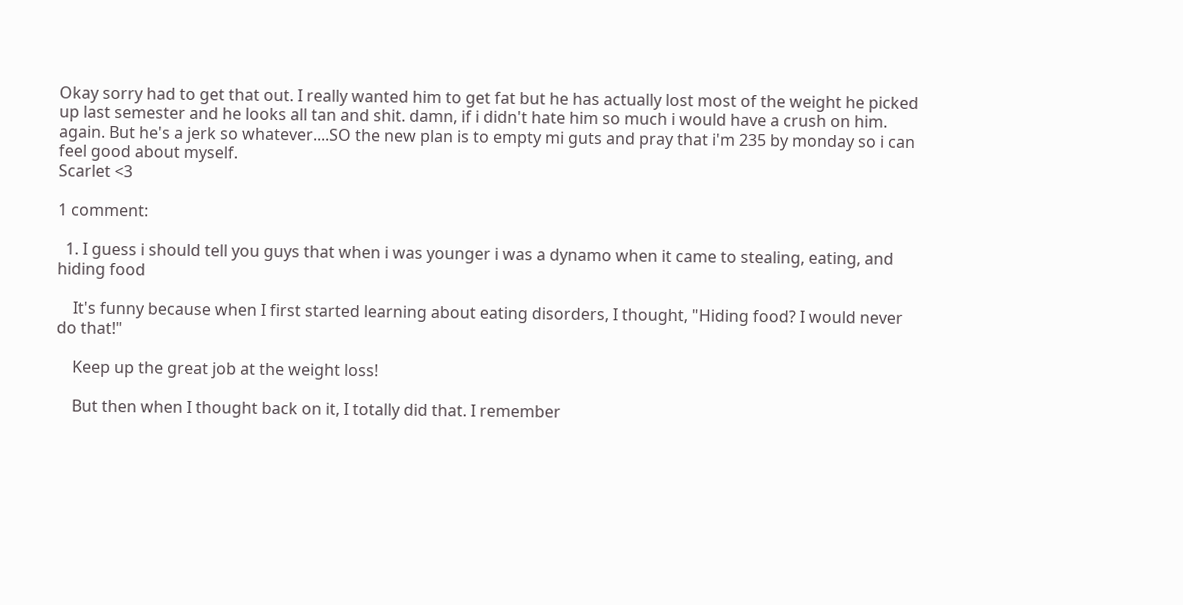Okay sorry had to get that out. I really wanted him to get fat but he has actually lost most of the weight he picked up last semester and he looks all tan and shit. damn, if i didn't hate him so much i would have a crush on him. again. But he's a jerk so whatever....SO the new plan is to empty mi guts and pray that i'm 235 by monday so i can feel good about myself.
Scarlet <3

1 comment:

  1. I guess i should tell you guys that when i was younger i was a dynamo when it came to stealing, eating, and hiding food

    It's funny because when I first started learning about eating disorders, I thought, "Hiding food? I would never do that!"

    Keep up the great job at the weight loss!

    But then when I thought back on it, I totally did that. I remember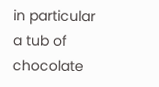in particular a tub of chocolate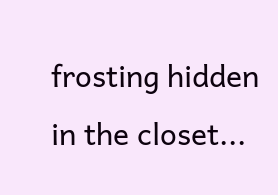frosting hidden in the closet...